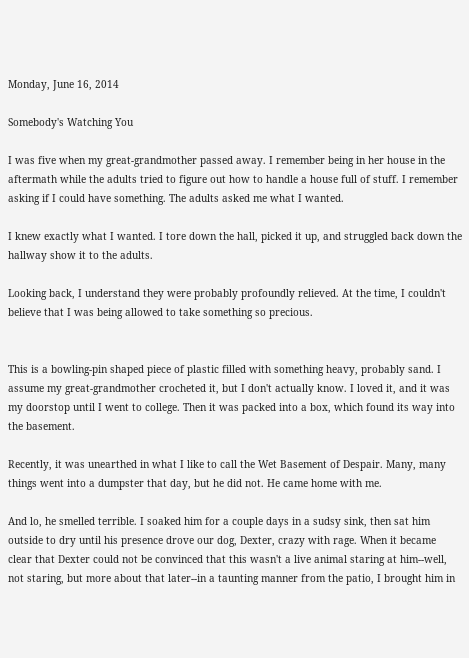Monday, June 16, 2014

Somebody's Watching You

I was five when my great-grandmother passed away. I remember being in her house in the aftermath while the adults tried to figure out how to handle a house full of stuff. I remember asking if I could have something. The adults asked me what I wanted.

I knew exactly what I wanted. I tore down the hall, picked it up, and struggled back down the hallway show it to the adults.

Looking back, I understand they were probably profoundly relieved. At the time, I couldn't believe that I was being allowed to take something so precious.


This is a bowling-pin shaped piece of plastic filled with something heavy, probably sand. I assume my great-grandmother crocheted it, but I don't actually know. I loved it, and it was my doorstop until I went to college. Then it was packed into a box, which found its way into the basement.

Recently, it was unearthed in what I like to call the Wet Basement of Despair. Many, many things went into a dumpster that day, but he did not. He came home with me.

And lo, he smelled terrible. I soaked him for a couple days in a sudsy sink, then sat him outside to dry until his presence drove our dog, Dexter, crazy with rage. When it became clear that Dexter could not be convinced that this wasn't a live animal staring at him--well, not staring, but more about that later--in a taunting manner from the patio, I brought him in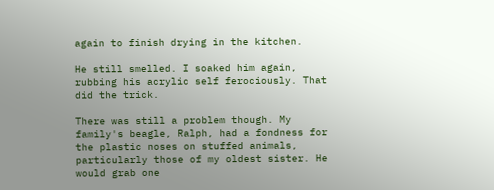again to finish drying in the kitchen.

He still smelled. I soaked him again, rubbing his acrylic self ferociously. That did the trick.

There was still a problem though. My family's beagle, Ralph, had a fondness for the plastic noses on stuffed animals, particularly those of my oldest sister. He would grab one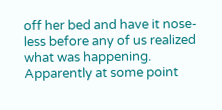off her bed and have it nose-less before any of us realized what was happening. Apparently at some point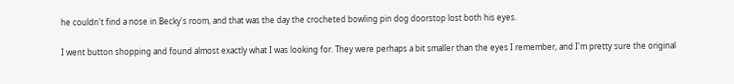he couldn't find a nose in Becky's room, and that was the day the crocheted bowling pin dog doorstop lost both his eyes.

I went button shopping and found almost exactly what I was looking for. They were perhaps a bit smaller than the eyes I remember, and I'm pretty sure the original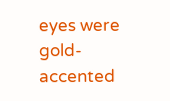eyes were gold-accented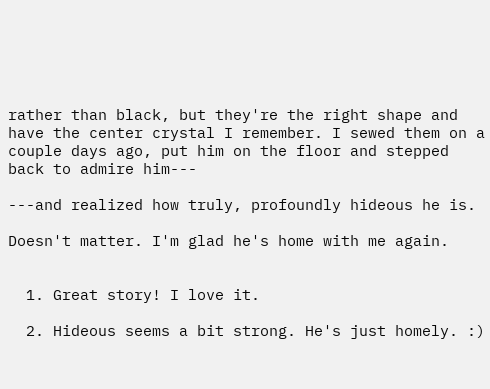rather than black, but they're the right shape and have the center crystal I remember. I sewed them on a couple days ago, put him on the floor and stepped back to admire him---

---and realized how truly, profoundly hideous he is.

Doesn't matter. I'm glad he's home with me again.


  1. Great story! I love it.

  2. Hideous seems a bit strong. He's just homely. :)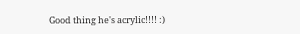Good thing he's acrylic!!!! :)